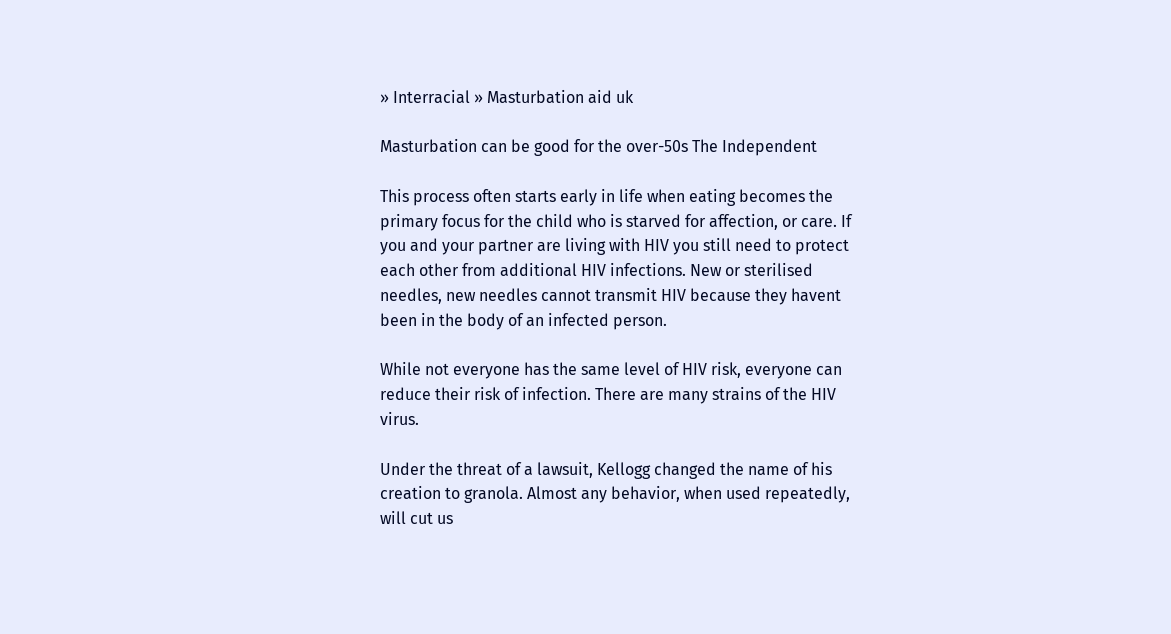» Interracial » Masturbation aid uk

Masturbation can be good for the over-50s The Independent

This process often starts early in life when eating becomes the primary focus for the child who is starved for affection, or care. If you and your partner are living with HIV you still need to protect each other from additional HIV infections. New or sterilised needles, new needles cannot transmit HIV because they havent been in the body of an infected person.

While not everyone has the same level of HIV risk, everyone can reduce their risk of infection. There are many strains of the HIV virus.

Under the threat of a lawsuit, Kellogg changed the name of his creation to granola. Almost any behavior, when used repeatedly, will cut us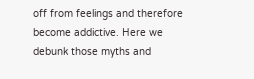off from feelings and therefore become addictive. Here we debunk those myths and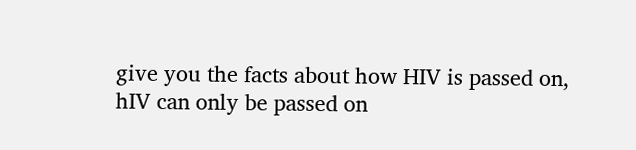give you the facts about how HIV is passed on, hIV can only be passed on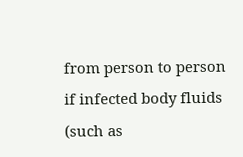from person to person if infected body fluids (such as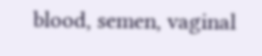blood, semen, vaginal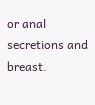or anal secretions and breast.